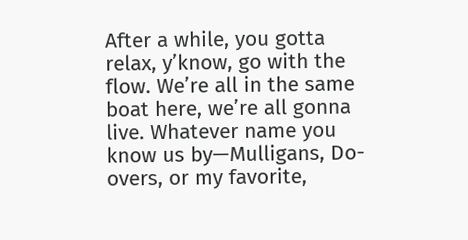After a while, you gotta relax, y’know, go with the flow. We’re all in the same boat here, we’re all gonna live. Whatever name you know us by—Mulligans, Do-overs, or my favorite,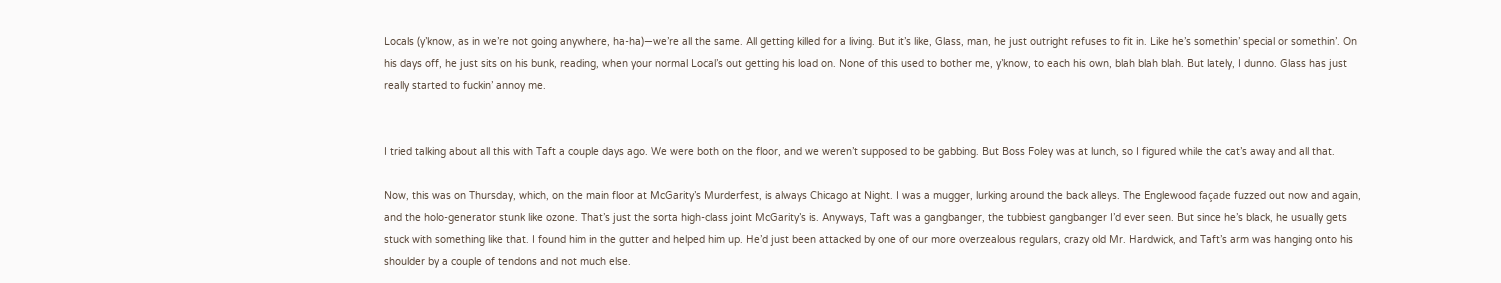Locals (y’know, as in we’re not going anywhere, ha-ha)—we’re all the same. All getting killed for a living. But it’s like, Glass, man, he just outright refuses to fit in. Like he’s somethin’ special or somethin’. On his days off, he just sits on his bunk, reading, when your normal Local’s out getting his load on. None of this used to bother me, y’know, to each his own, blah blah blah. But lately, I dunno. Glass has just really started to fuckin’ annoy me.


I tried talking about all this with Taft a couple days ago. We were both on the floor, and we weren’t supposed to be gabbing. But Boss Foley was at lunch, so I figured while the cat’s away and all that.

Now, this was on Thursday, which, on the main floor at McGarity’s Murderfest, is always Chicago at Night. I was a mugger, lurking around the back alleys. The Englewood façade fuzzed out now and again, and the holo-generator stunk like ozone. That’s just the sorta high-class joint McGarity’s is. Anyways, Taft was a gangbanger, the tubbiest gangbanger I’d ever seen. But since he’s black, he usually gets stuck with something like that. I found him in the gutter and helped him up. He’d just been attacked by one of our more overzealous regulars, crazy old Mr. Hardwick, and Taft’s arm was hanging onto his shoulder by a couple of tendons and not much else.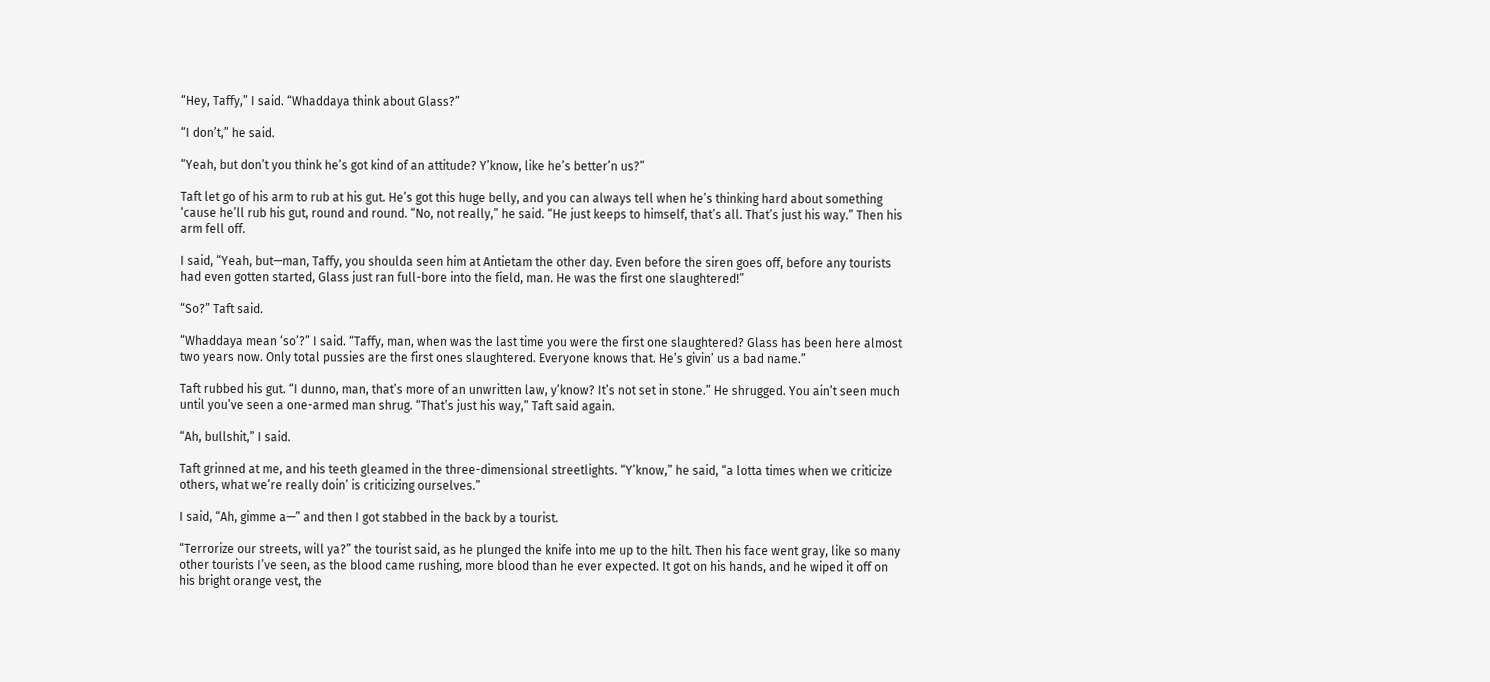“Hey, Taffy,” I said. “Whaddaya think about Glass?”

“I don’t,” he said.

“Yeah, but don’t you think he’s got kind of an attitude? Y’know, like he’s better’n us?”

Taft let go of his arm to rub at his gut. He’s got this huge belly, and you can always tell when he’s thinking hard about something ‘cause he’ll rub his gut, round and round. “No, not really,” he said. “He just keeps to himself, that’s all. That’s just his way.” Then his arm fell off.

I said, “Yeah, but—man, Taffy, you shoulda seen him at Antietam the other day. Even before the siren goes off, before any tourists had even gotten started, Glass just ran full-bore into the field, man. He was the first one slaughtered!”

“So?” Taft said.

“Whaddaya mean ‘so’?” I said. “Taffy, man, when was the last time you were the first one slaughtered? Glass has been here almost two years now. Only total pussies are the first ones slaughtered. Everyone knows that. He’s givin’ us a bad name.”

Taft rubbed his gut. “I dunno, man, that’s more of an unwritten law, y’know? It’s not set in stone.” He shrugged. You ain’t seen much until you’ve seen a one-armed man shrug. “That’s just his way,” Taft said again.

“Ah, bullshit,” I said.

Taft grinned at me, and his teeth gleamed in the three-dimensional streetlights. “Y’know,” he said, “a lotta times when we criticize others, what we’re really doin’ is criticizing ourselves.”

I said, “Ah, gimme a—” and then I got stabbed in the back by a tourist.

“Terrorize our streets, will ya?” the tourist said, as he plunged the knife into me up to the hilt. Then his face went gray, like so many other tourists I’ve seen, as the blood came rushing, more blood than he ever expected. It got on his hands, and he wiped it off on his bright orange vest, the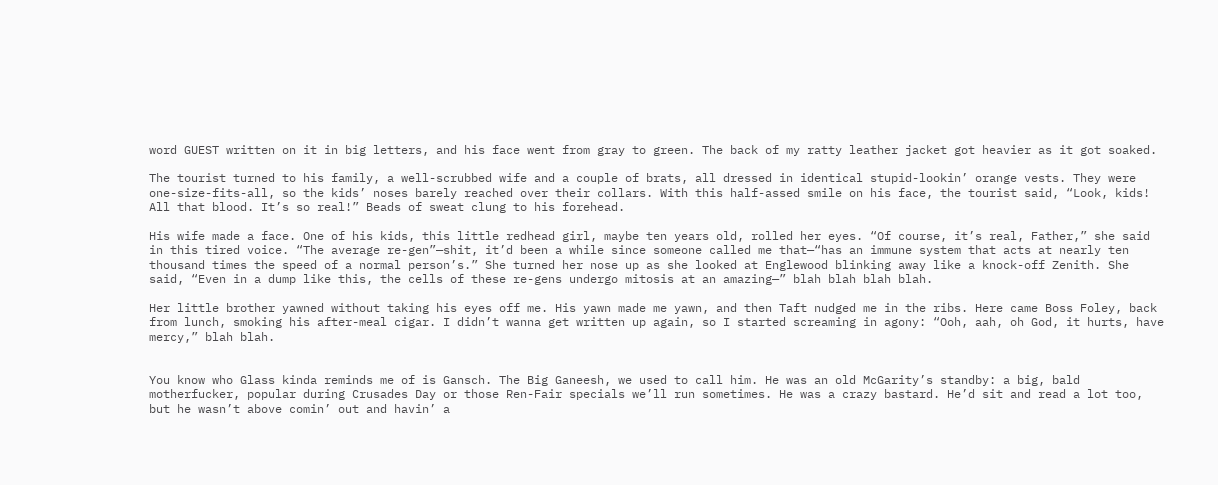word GUEST written on it in big letters, and his face went from gray to green. The back of my ratty leather jacket got heavier as it got soaked.

The tourist turned to his family, a well-scrubbed wife and a couple of brats, all dressed in identical stupid-lookin’ orange vests. They were one-size-fits-all, so the kids’ noses barely reached over their collars. With this half-assed smile on his face, the tourist said, “Look, kids! All that blood. It’s so real!” Beads of sweat clung to his forehead.

His wife made a face. One of his kids, this little redhead girl, maybe ten years old, rolled her eyes. “Of course, it’s real, Father,” she said in this tired voice. “The average re-gen”—shit, it’d been a while since someone called me that—“has an immune system that acts at nearly ten thousand times the speed of a normal person’s.” She turned her nose up as she looked at Englewood blinking away like a knock-off Zenith. She said, “Even in a dump like this, the cells of these re-gens undergo mitosis at an amazing—” blah blah blah blah.

Her little brother yawned without taking his eyes off me. His yawn made me yawn, and then Taft nudged me in the ribs. Here came Boss Foley, back from lunch, smoking his after-meal cigar. I didn’t wanna get written up again, so I started screaming in agony: “Ooh, aah, oh God, it hurts, have mercy,” blah blah.


You know who Glass kinda reminds me of is Gansch. The Big Ganeesh, we used to call him. He was an old McGarity’s standby: a big, bald motherfucker, popular during Crusades Day or those Ren-Fair specials we’ll run sometimes. He was a crazy bastard. He’d sit and read a lot too, but he wasn’t above comin’ out and havin’ a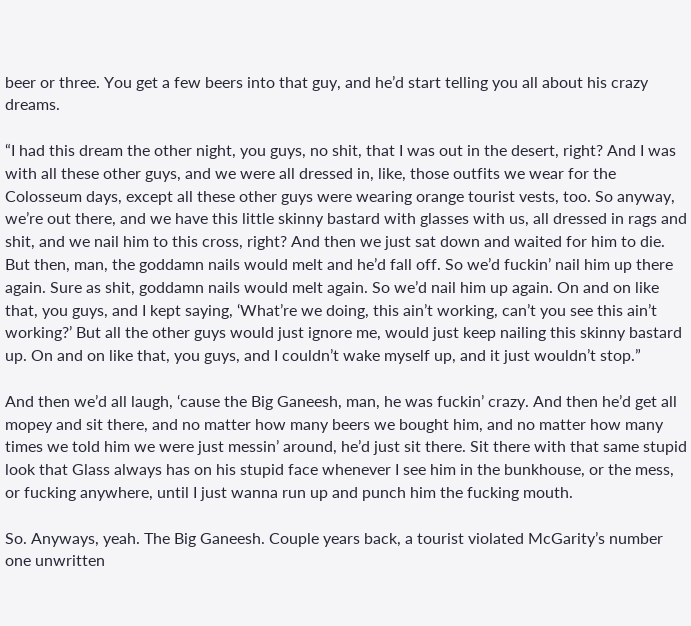beer or three. You get a few beers into that guy, and he’d start telling you all about his crazy dreams.

“I had this dream the other night, you guys, no shit, that I was out in the desert, right? And I was with all these other guys, and we were all dressed in, like, those outfits we wear for the Colosseum days, except all these other guys were wearing orange tourist vests, too. So anyway, we’re out there, and we have this little skinny bastard with glasses with us, all dressed in rags and shit, and we nail him to this cross, right? And then we just sat down and waited for him to die. But then, man, the goddamn nails would melt and he’d fall off. So we’d fuckin’ nail him up there again. Sure as shit, goddamn nails would melt again. So we’d nail him up again. On and on like that, you guys, and I kept saying, ‘What’re we doing, this ain’t working, can’t you see this ain’t working?’ But all the other guys would just ignore me, would just keep nailing this skinny bastard up. On and on like that, you guys, and I couldn’t wake myself up, and it just wouldn’t stop.”

And then we’d all laugh, ‘cause the Big Ganeesh, man, he was fuckin’ crazy. And then he’d get all mopey and sit there, and no matter how many beers we bought him, and no matter how many times we told him we were just messin’ around, he’d just sit there. Sit there with that same stupid look that Glass always has on his stupid face whenever I see him in the bunkhouse, or the mess, or fucking anywhere, until I just wanna run up and punch him the fucking mouth.

So. Anyways, yeah. The Big Ganeesh. Couple years back, a tourist violated McGarity’s number one unwritten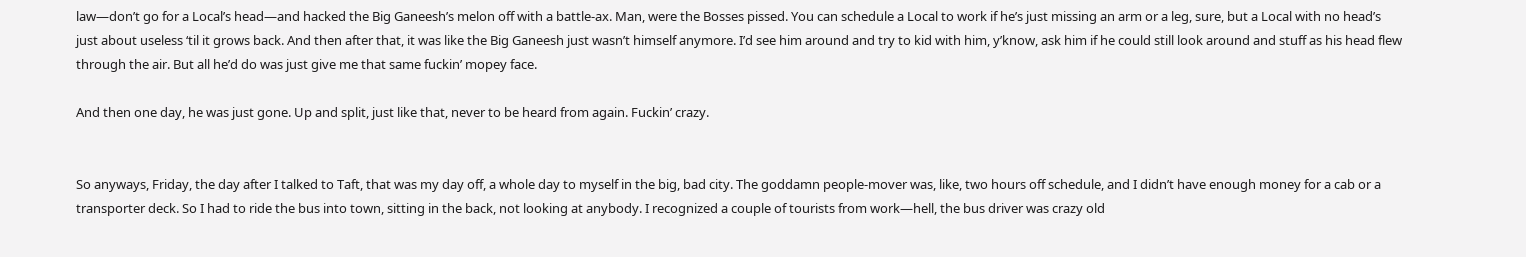law—don’t go for a Local’s head—and hacked the Big Ganeesh’s melon off with a battle-ax. Man, were the Bosses pissed. You can schedule a Local to work if he’s just missing an arm or a leg, sure, but a Local with no head’s just about useless ‘til it grows back. And then after that, it was like the Big Ganeesh just wasn’t himself anymore. I’d see him around and try to kid with him, y’know, ask him if he could still look around and stuff as his head flew through the air. But all he’d do was just give me that same fuckin’ mopey face.

And then one day, he was just gone. Up and split, just like that, never to be heard from again. Fuckin’ crazy.


So anyways, Friday, the day after I talked to Taft, that was my day off, a whole day to myself in the big, bad city. The goddamn people-mover was, like, two hours off schedule, and I didn’t have enough money for a cab or a transporter deck. So I had to ride the bus into town, sitting in the back, not looking at anybody. I recognized a couple of tourists from work—hell, the bus driver was crazy old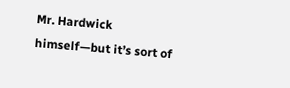Mr. Hardwick himself—but it’s sort of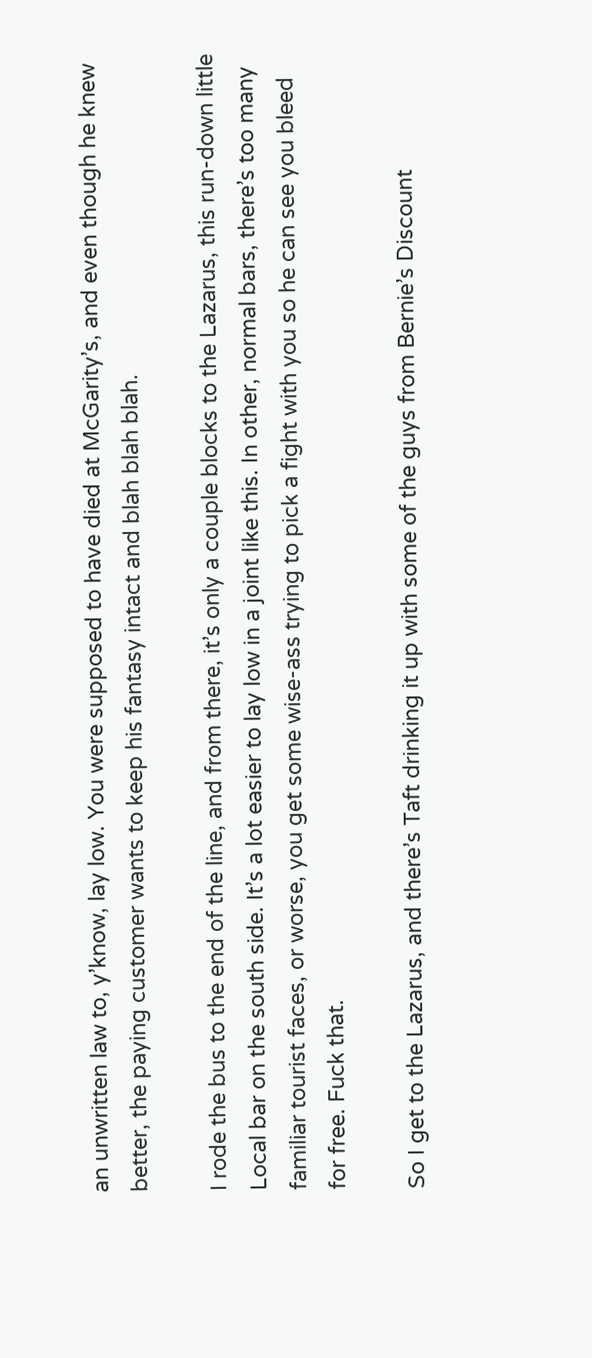an unwritten law to, y’know, lay low. You were supposed to have died at McGarity’s, and even though he knew better, the paying customer wants to keep his fantasy intact and blah blah blah.

I rode the bus to the end of the line, and from there, it’s only a couple blocks to the Lazarus, this run-down little Local bar on the south side. It’s a lot easier to lay low in a joint like this. In other, normal bars, there’s too many familiar tourist faces, or worse, you get some wise-ass trying to pick a fight with you so he can see you bleed for free. Fuck that.

So I get to the Lazarus, and there’s Taft drinking it up with some of the guys from Bernie’s Discount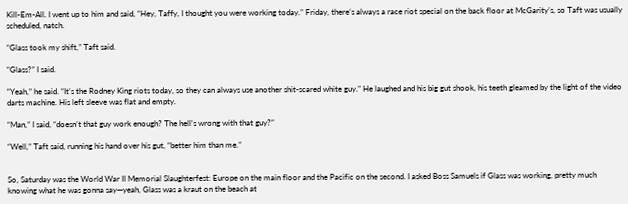Kill-Em-All. I went up to him and said, “Hey, Taffy, I thought you were working today.” Friday, there’s always a race riot special on the back floor at McGarity’s, so Taft was usually scheduled, natch.

“Glass took my shift,” Taft said.

“Glass?” I said.

“Yeah,” he said. “It’s the Rodney King riots today, so they can always use another shit-scared white guy.” He laughed and his big gut shook, his teeth gleamed by the light of the video darts machine. His left sleeve was flat and empty.

“Man,” I said, “doesn’t that guy work enough? The hell’s wrong with that guy?”

“Well,” Taft said, running his hand over his gut, “better him than me.”


So, Saturday was the World War II Memorial Slaughterfest: Europe on the main floor and the Pacific on the second. I asked Boss Samuels if Glass was working, pretty much knowing what he was gonna say—yeah, Glass was a kraut on the beach at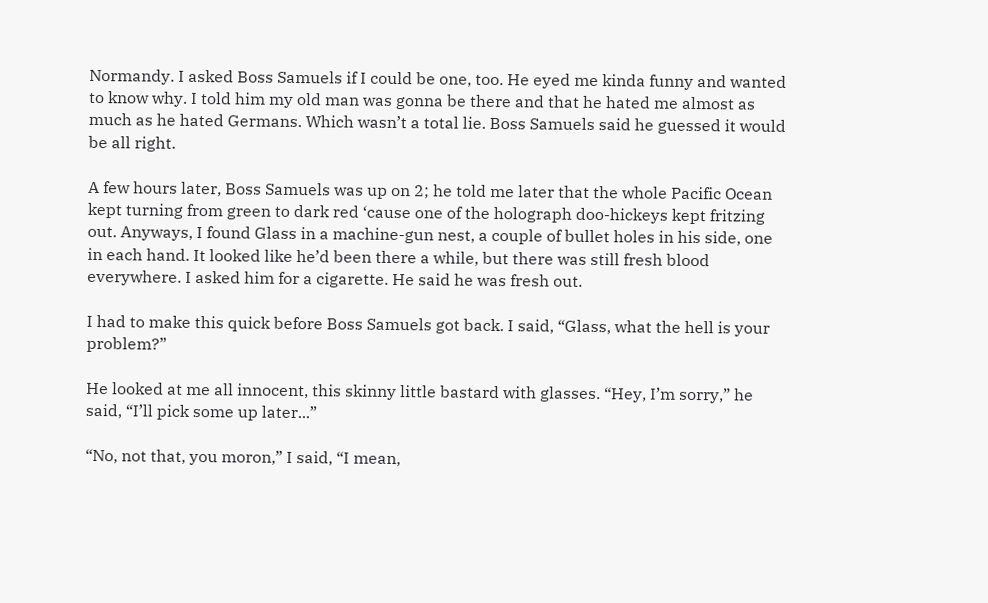Normandy. I asked Boss Samuels if I could be one, too. He eyed me kinda funny and wanted to know why. I told him my old man was gonna be there and that he hated me almost as much as he hated Germans. Which wasn’t a total lie. Boss Samuels said he guessed it would be all right.

A few hours later, Boss Samuels was up on 2; he told me later that the whole Pacific Ocean kept turning from green to dark red ‘cause one of the holograph doo-hickeys kept fritzing out. Anyways, I found Glass in a machine-gun nest, a couple of bullet holes in his side, one in each hand. It looked like he’d been there a while, but there was still fresh blood everywhere. I asked him for a cigarette. He said he was fresh out.

I had to make this quick before Boss Samuels got back. I said, “Glass, what the hell is your problem?”

He looked at me all innocent, this skinny little bastard with glasses. “Hey, I’m sorry,” he said, “I’ll pick some up later...”

“No, not that, you moron,” I said, “I mean,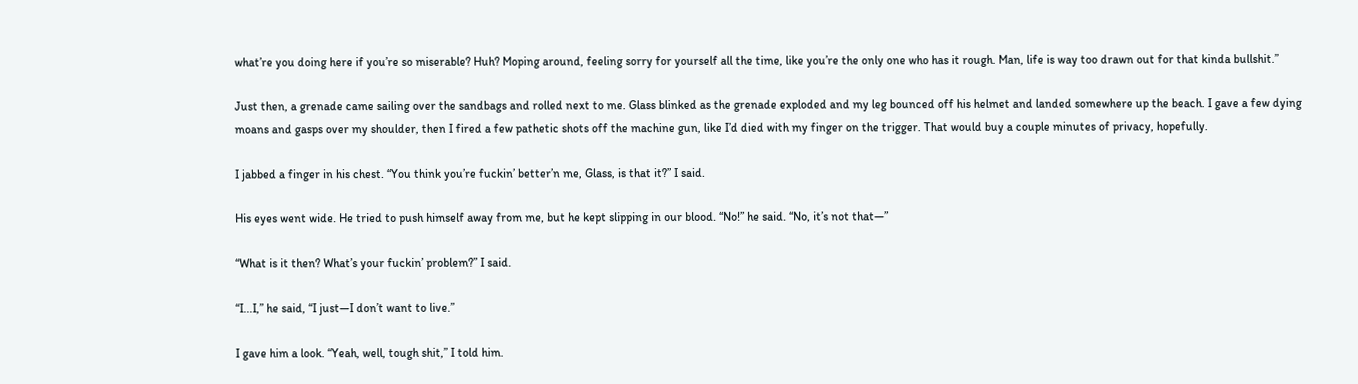what’re you doing here if you’re so miserable? Huh? Moping around, feeling sorry for yourself all the time, like you’re the only one who has it rough. Man, life is way too drawn out for that kinda bullshit.”

Just then, a grenade came sailing over the sandbags and rolled next to me. Glass blinked as the grenade exploded and my leg bounced off his helmet and landed somewhere up the beach. I gave a few dying moans and gasps over my shoulder, then I fired a few pathetic shots off the machine gun, like I’d died with my finger on the trigger. That would buy a couple minutes of privacy, hopefully.

I jabbed a finger in his chest. “You think you’re fuckin’ better’n me, Glass, is that it?” I said.

His eyes went wide. He tried to push himself away from me, but he kept slipping in our blood. “No!” he said. “No, it’s not that—”

“What is it then? What’s your fuckin’ problem?” I said.

“I...I,” he said, “I just—I don’t want to live.”

I gave him a look. “Yeah, well, tough shit,” I told him.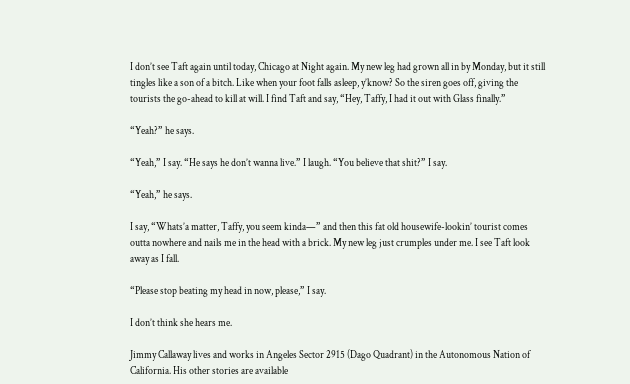I don’t see Taft again until today, Chicago at Night again. My new leg had grown all in by Monday, but it still tingles like a son of a bitch. Like when your foot falls asleep, y’know? So the siren goes off, giving the tourists the go-ahead to kill at will. I find Taft and say, “Hey, Taffy, I had it out with Glass finally.”

“Yeah?” he says.

“Yeah,” I say. “He says he don’t wanna live.” I laugh. “You believe that shit?” I say.

“Yeah,” he says.

I say, “Whats’a matter, Taffy, you seem kinda—” and then this fat old housewife-lookin’ tourist comes outta nowhere and nails me in the head with a brick. My new leg just crumples under me. I see Taft look away as I fall.

“Please stop beating my head in now, please,” I say.

I don’t think she hears me.

Jimmy Callaway lives and works in Angeles Sector 2915 (Dago Quadrant) in the Autonomous Nation of California. His other stories are available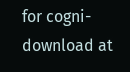for cogni-download at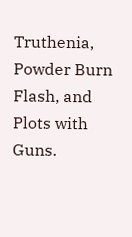Truthenia, Powder Burn Flash, and Plots with Guns.